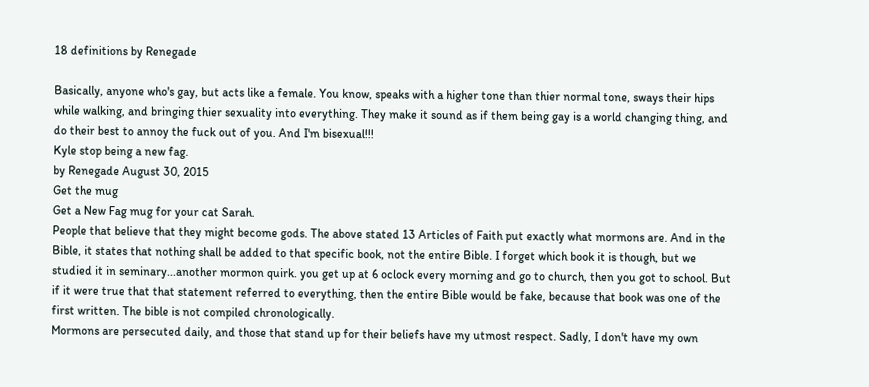18 definitions by Renegade

Basically, anyone who's gay, but acts like a female. You know, speaks with a higher tone than thier normal tone, sways their hips while walking, and bringing thier sexuality into everything. They make it sound as if them being gay is a world changing thing, and do their best to annoy the fuck out of you. And I'm bisexual!!!
Kyle stop being a new fag.
by Renegade August 30, 2015
Get the mug
Get a New Fag mug for your cat Sarah.
People that believe that they might become gods. The above stated 13 Articles of Faith put exactly what mormons are. And in the Bible, it states that nothing shall be added to that specific book, not the entire Bible. I forget which book it is though, but we studied it in seminary...another mormon quirk. you get up at 6 oclock every morning and go to church, then you got to school. But if it were true that that statement referred to everything, then the entire Bible would be fake, because that book was one of the first written. The bible is not compiled chronologically.
Mormons are persecuted daily, and those that stand up for their beliefs have my utmost respect. Sadly, I don't have my own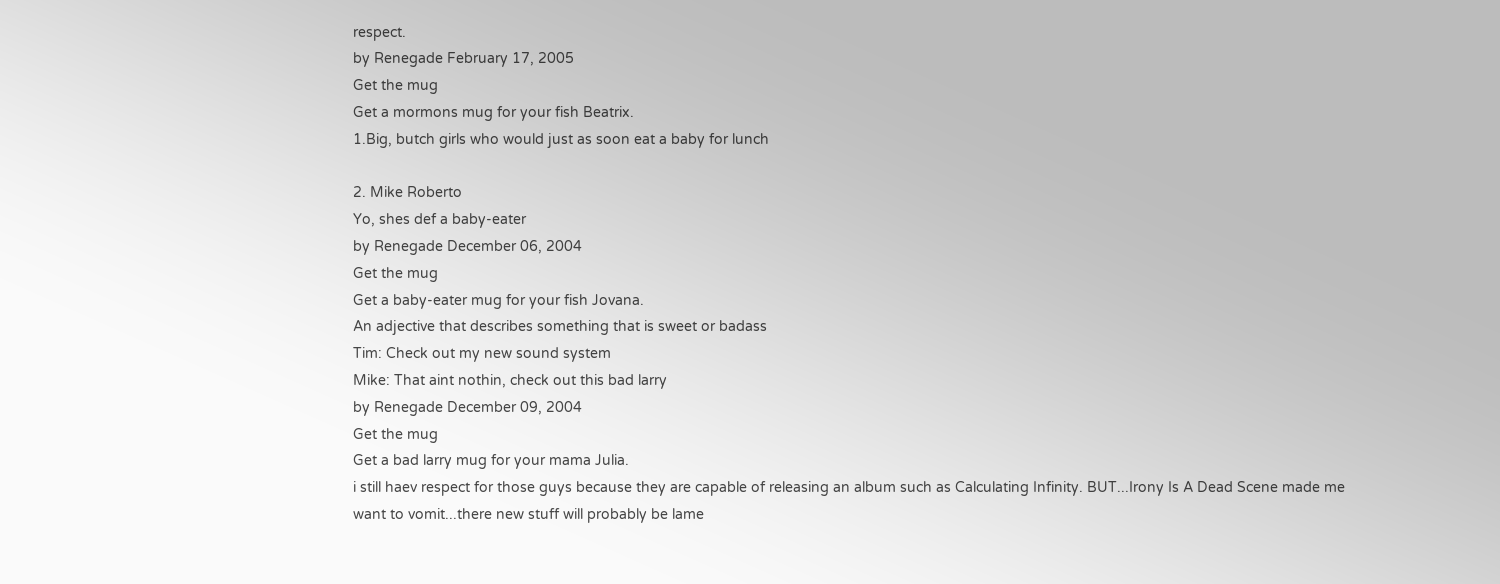respect.
by Renegade February 17, 2005
Get the mug
Get a mormons mug for your fish Beatrix.
1.Big, butch girls who would just as soon eat a baby for lunch

2. Mike Roberto
Yo, shes def a baby-eater
by Renegade December 06, 2004
Get the mug
Get a baby-eater mug for your fish Jovana.
An adjective that describes something that is sweet or badass
Tim: Check out my new sound system
Mike: That aint nothin, check out this bad larry
by Renegade December 09, 2004
Get the mug
Get a bad larry mug for your mama Julia.
i still haev respect for those guys because they are capable of releasing an album such as Calculating Infinity. BUT...Irony Is A Dead Scene made me want to vomit...there new stuff will probably be lame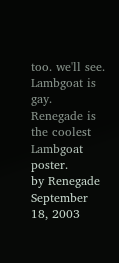too. we'll see.
Lambgoat is gay. Renegade is the coolest Lambgoat poster.
by Renegade September 18, 2003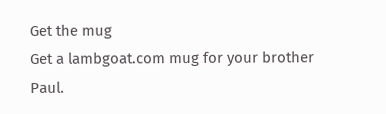Get the mug
Get a lambgoat.com mug for your brother Paul.